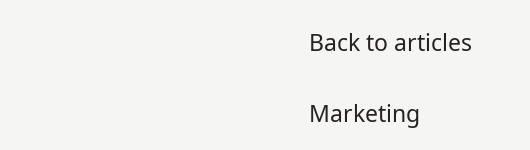Back to articles

Marketing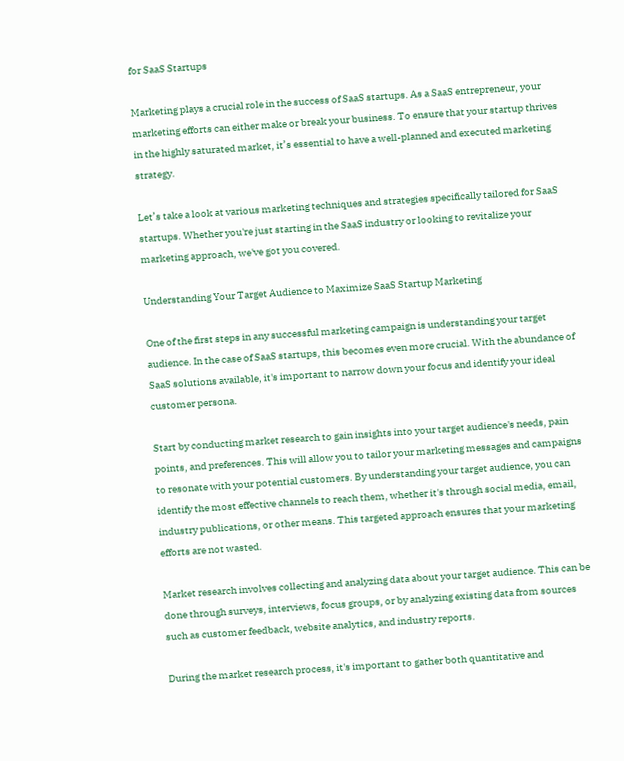for SaaS Startups

Marketing plays a crucial role in the success of SaaS startups. As a SaaS entrepreneur, your marketing efforts can either make or break your business. To ensure that your startup thrives in the highly saturated market, it’s essential to have a well-planned and executed marketing strategy.

Let’s take a look at various marketing techniques and strategies specifically tailored for SaaS startups. Whether you're just starting in the SaaS industry or looking to revitalize your marketing approach, we've got you covered.

Understanding Your Target Audience to Maximize SaaS Startup Marketing

One of the first steps in any successful marketing campaign is understanding your target audience. In the case of SaaS startups, this becomes even more crucial. With the abundance of SaaS solutions available, it's important to narrow down your focus and identify your ideal customer persona.

Start by conducting market research to gain insights into your target audience's needs, pain points, and preferences. This will allow you to tailor your marketing messages and campaigns to resonate with your potential customers. By understanding your target audience, you can identify the most effective channels to reach them, whether it's through social media, email, industry publications, or other means. This targeted approach ensures that your marketing efforts are not wasted.

Market research involves collecting and analyzing data about your target audience. This can be done through surveys, interviews, focus groups, or by analyzing existing data from sources such as customer feedback, website analytics, and industry reports.

During the market research process, it's important to gather both quantitative and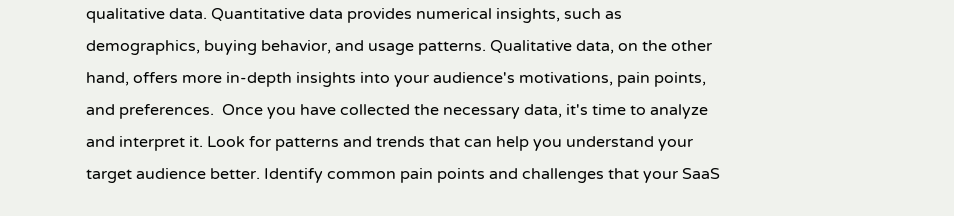qualitative data. Quantitative data provides numerical insights, such as demographics, buying behavior, and usage patterns. Qualitative data, on the other hand, offers more in-depth insights into your audience's motivations, pain points, and preferences.  Once you have collected the necessary data, it's time to analyze and interpret it. Look for patterns and trends that can help you understand your target audience better. Identify common pain points and challenges that your SaaS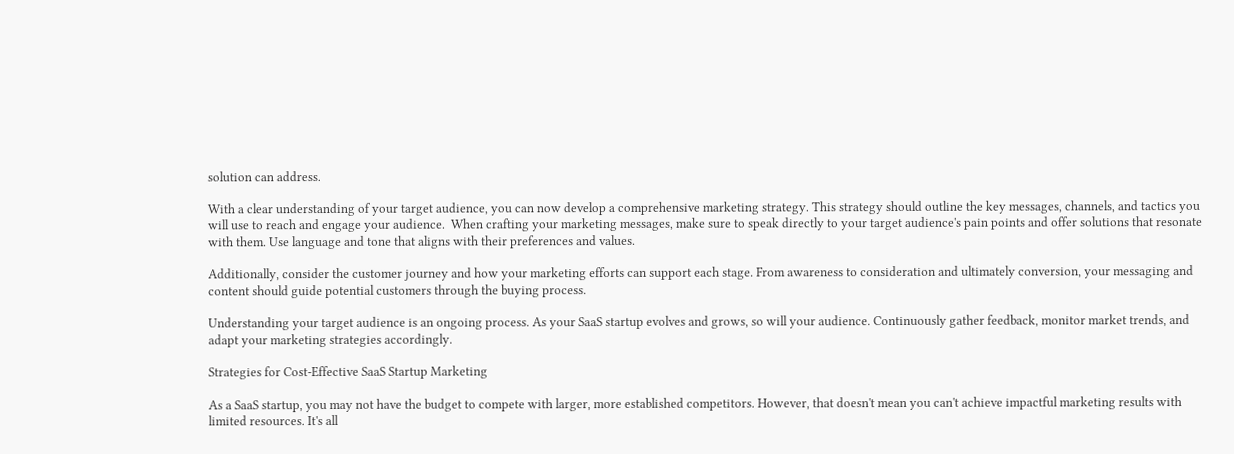solution can address.

With a clear understanding of your target audience, you can now develop a comprehensive marketing strategy. This strategy should outline the key messages, channels, and tactics you will use to reach and engage your audience.  When crafting your marketing messages, make sure to speak directly to your target audience's pain points and offer solutions that resonate with them. Use language and tone that aligns with their preferences and values.

Additionally, consider the customer journey and how your marketing efforts can support each stage. From awareness to consideration and ultimately conversion, your messaging and content should guide potential customers through the buying process.

Understanding your target audience is an ongoing process. As your SaaS startup evolves and grows, so will your audience. Continuously gather feedback, monitor market trends, and adapt your marketing strategies accordingly.

Strategies for Cost-Effective SaaS Startup Marketing

As a SaaS startup, you may not have the budget to compete with larger, more established competitors. However, that doesn't mean you can't achieve impactful marketing results with limited resources. It's all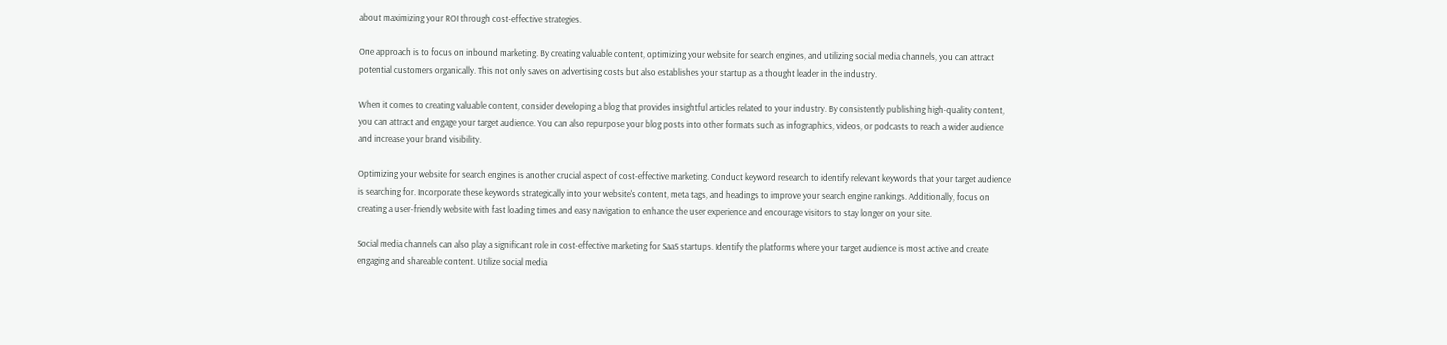about maximizing your ROI through cost-effective strategies.

One approach is to focus on inbound marketing. By creating valuable content, optimizing your website for search engines, and utilizing social media channels, you can attract potential customers organically. This not only saves on advertising costs but also establishes your startup as a thought leader in the industry.

When it comes to creating valuable content, consider developing a blog that provides insightful articles related to your industry. By consistently publishing high-quality content, you can attract and engage your target audience. You can also repurpose your blog posts into other formats such as infographics, videos, or podcasts to reach a wider audience and increase your brand visibility.

Optimizing your website for search engines is another crucial aspect of cost-effective marketing. Conduct keyword research to identify relevant keywords that your target audience is searching for. Incorporate these keywords strategically into your website's content, meta tags, and headings to improve your search engine rankings. Additionally, focus on creating a user-friendly website with fast loading times and easy navigation to enhance the user experience and encourage visitors to stay longer on your site.

Social media channels can also play a significant role in cost-effective marketing for SaaS startups. Identify the platforms where your target audience is most active and create engaging and shareable content. Utilize social media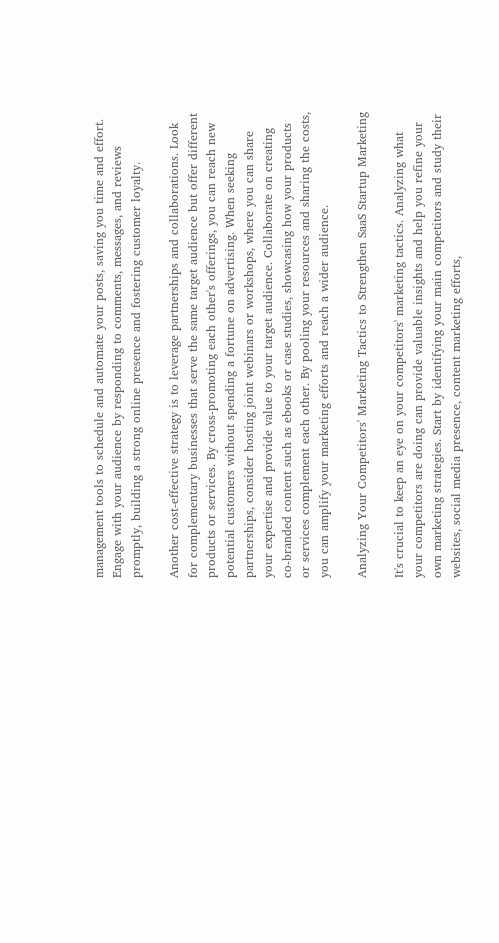management tools to schedule and automate your posts, saving you time and effort. Engage with your audience by responding to comments, messages, and reviews promptly, building a strong online presence and fostering customer loyalty.

Another cost-effective strategy is to leverage partnerships and collaborations. Look for complementary businesses that serve the same target audience but offer different products or services. By cross-promoting each other's offerings, you can reach new potential customers without spending a fortune on advertising. When seeking partnerships, consider hosting joint webinars or workshops, where you can share your expertise and provide value to your target audience. Collaborate on creating co-branded content such as ebooks or case studies, showcasing how your products or services complement each other. By pooling your resources and sharing the costs, you can amplify your marketing efforts and reach a wider audience.

Analyzing Your Competitors' Marketing Tactics to Strengthen SaaS Startup Marketing

It's crucial to keep an eye on your competitors' marketing tactics. Analyzing what your competitors are doing can provide valuable insights and help you refine your own marketing strategies. Start by identifying your main competitors and study their websites, social media presence, content marketing efforts,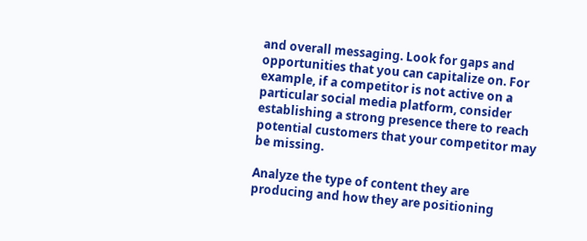and overall messaging. Look for gaps and opportunities that you can capitalize on. For example, if a competitor is not active on a particular social media platform, consider establishing a strong presence there to reach potential customers that your competitor may be missing.

Analyze the type of content they are producing and how they are positioning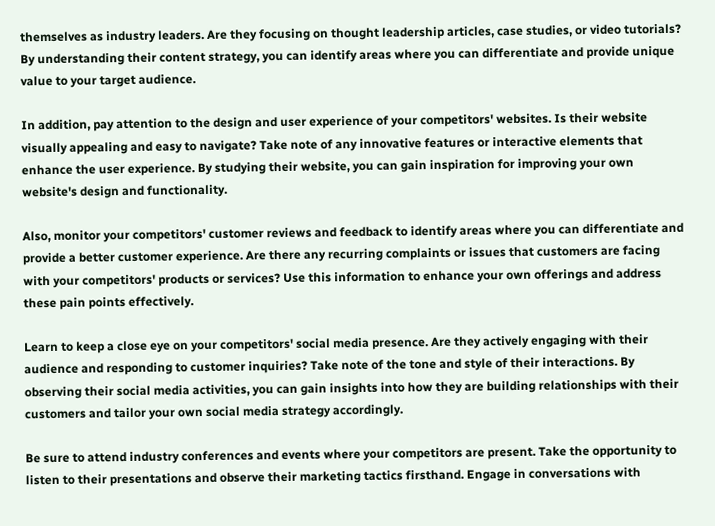themselves as industry leaders. Are they focusing on thought leadership articles, case studies, or video tutorials? By understanding their content strategy, you can identify areas where you can differentiate and provide unique value to your target audience.

In addition, pay attention to the design and user experience of your competitors' websites. Is their website visually appealing and easy to navigate? Take note of any innovative features or interactive elements that enhance the user experience. By studying their website, you can gain inspiration for improving your own website's design and functionality.

Also, monitor your competitors' customer reviews and feedback to identify areas where you can differentiate and provide a better customer experience. Are there any recurring complaints or issues that customers are facing with your competitors' products or services? Use this information to enhance your own offerings and address these pain points effectively.

Learn to keep a close eye on your competitors' social media presence. Are they actively engaging with their audience and responding to customer inquiries? Take note of the tone and style of their interactions. By observing their social media activities, you can gain insights into how they are building relationships with their customers and tailor your own social media strategy accordingly.

Be sure to attend industry conferences and events where your competitors are present. Take the opportunity to listen to their presentations and observe their marketing tactics firsthand. Engage in conversations with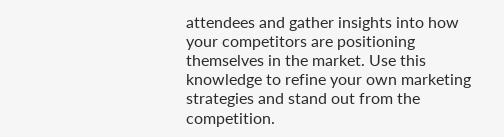attendees and gather insights into how your competitors are positioning themselves in the market. Use this knowledge to refine your own marketing strategies and stand out from the competition.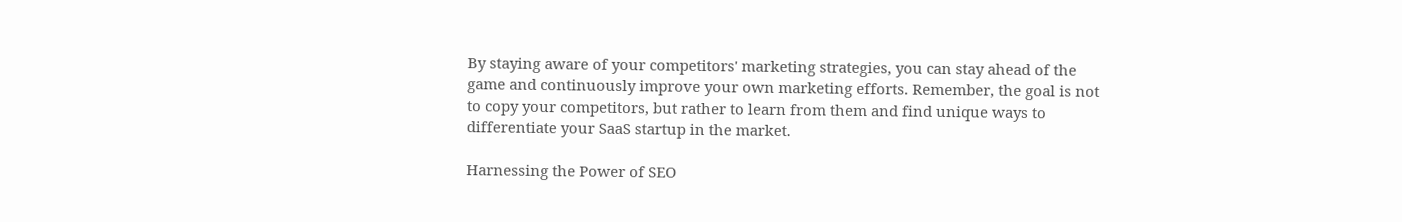By staying aware of your competitors' marketing strategies, you can stay ahead of the game and continuously improve your own marketing efforts. Remember, the goal is not to copy your competitors, but rather to learn from them and find unique ways to differentiate your SaaS startup in the market.

Harnessing the Power of SEO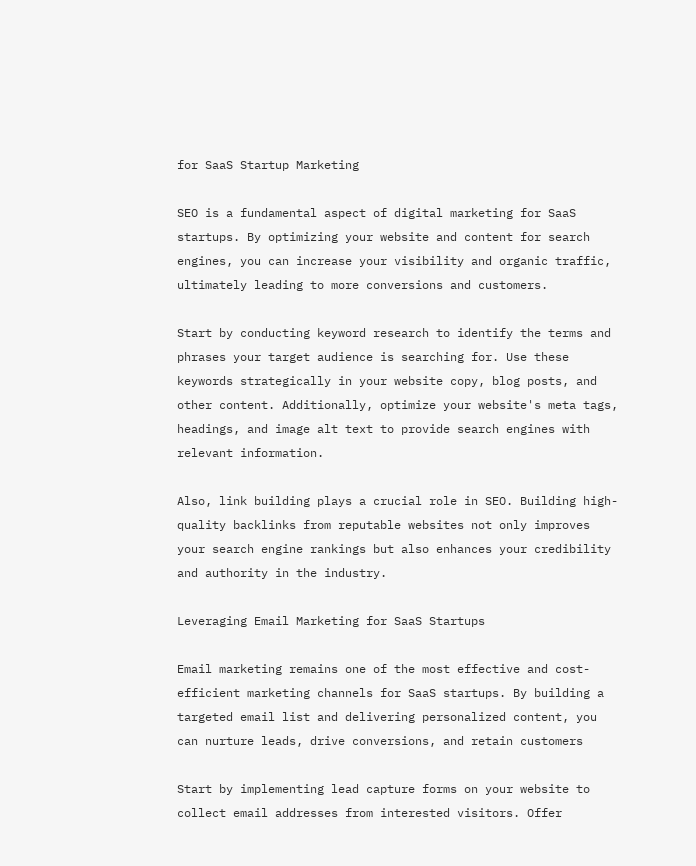for SaaS Startup Marketing

SEO is a fundamental aspect of digital marketing for SaaS startups. By optimizing your website and content for search engines, you can increase your visibility and organic traffic, ultimately leading to more conversions and customers.

Start by conducting keyword research to identify the terms and phrases your target audience is searching for. Use these keywords strategically in your website copy, blog posts, and other content. Additionally, optimize your website's meta tags, headings, and image alt text to provide search engines with relevant information.

Also, link building plays a crucial role in SEO. Building high-quality backlinks from reputable websites not only improves your search engine rankings but also enhances your credibility and authority in the industry.

Leveraging Email Marketing for SaaS Startups

Email marketing remains one of the most effective and cost-efficient marketing channels for SaaS startups. By building a targeted email list and delivering personalized content, you can nurture leads, drive conversions, and retain customers

Start by implementing lead capture forms on your website to collect email addresses from interested visitors. Offer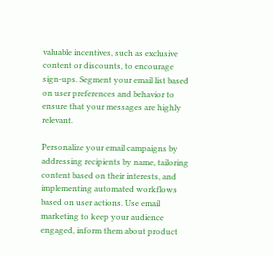valuable incentives, such as exclusive content or discounts, to encourage sign-ups. Segment your email list based on user preferences and behavior to ensure that your messages are highly relevant.

Personalize your email campaigns by addressing recipients by name, tailoring content based on their interests, and implementing automated workflows based on user actions. Use email marketing to keep your audience engaged, inform them about product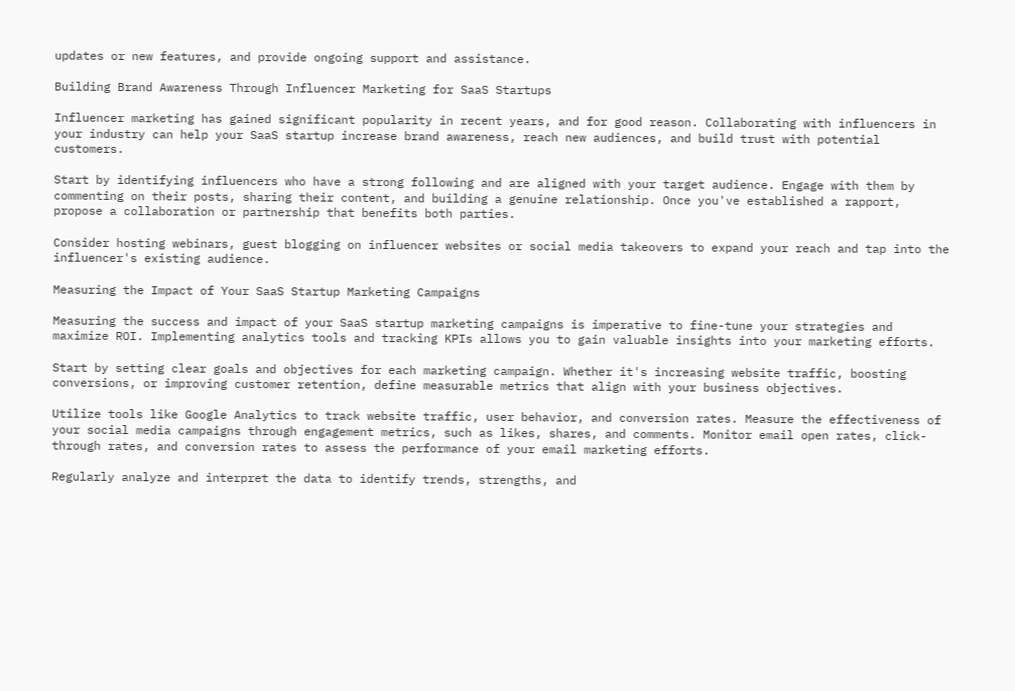updates or new features, and provide ongoing support and assistance.

Building Brand Awareness Through Influencer Marketing for SaaS Startups

Influencer marketing has gained significant popularity in recent years, and for good reason. Collaborating with influencers in your industry can help your SaaS startup increase brand awareness, reach new audiences, and build trust with potential customers.

Start by identifying influencers who have a strong following and are aligned with your target audience. Engage with them by commenting on their posts, sharing their content, and building a genuine relationship. Once you've established a rapport, propose a collaboration or partnership that benefits both parties.

Consider hosting webinars, guest blogging on influencer websites or social media takeovers to expand your reach and tap into the influencer's existing audience.

Measuring the Impact of Your SaaS Startup Marketing Campaigns

Measuring the success and impact of your SaaS startup marketing campaigns is imperative to fine-tune your strategies and maximize ROI. Implementing analytics tools and tracking KPIs allows you to gain valuable insights into your marketing efforts.

Start by setting clear goals and objectives for each marketing campaign. Whether it's increasing website traffic, boosting conversions, or improving customer retention, define measurable metrics that align with your business objectives.

Utilize tools like Google Analytics to track website traffic, user behavior, and conversion rates. Measure the effectiveness of your social media campaigns through engagement metrics, such as likes, shares, and comments. Monitor email open rates, click-through rates, and conversion rates to assess the performance of your email marketing efforts.

Regularly analyze and interpret the data to identify trends, strengths, and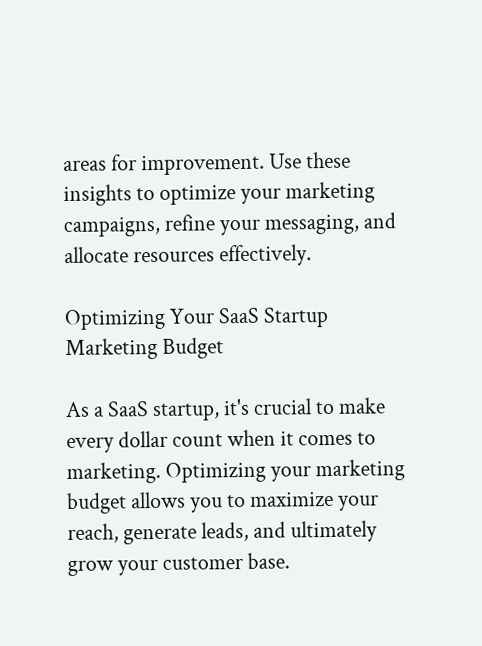areas for improvement. Use these insights to optimize your marketing campaigns, refine your messaging, and allocate resources effectively.

Optimizing Your SaaS Startup Marketing Budget

As a SaaS startup, it's crucial to make every dollar count when it comes to marketing. Optimizing your marketing budget allows you to maximize your reach, generate leads, and ultimately grow your customer base.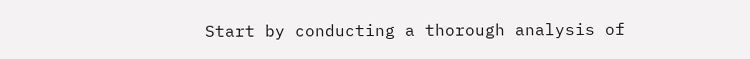Start by conducting a thorough analysis of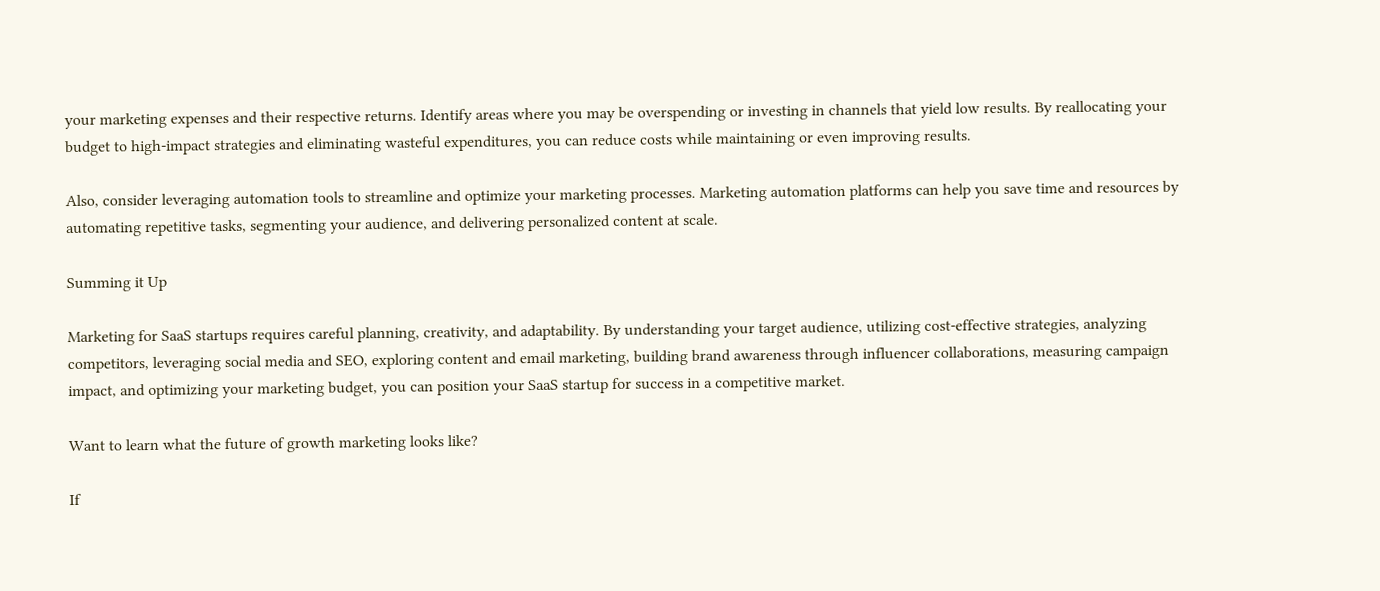your marketing expenses and their respective returns. Identify areas where you may be overspending or investing in channels that yield low results. By reallocating your budget to high-impact strategies and eliminating wasteful expenditures, you can reduce costs while maintaining or even improving results.

Also, consider leveraging automation tools to streamline and optimize your marketing processes. Marketing automation platforms can help you save time and resources by automating repetitive tasks, segmenting your audience, and delivering personalized content at scale.

Summing it Up

Marketing for SaaS startups requires careful planning, creativity, and adaptability. By understanding your target audience, utilizing cost-effective strategies, analyzing competitors, leveraging social media and SEO, exploring content and email marketing, building brand awareness through influencer collaborations, measuring campaign impact, and optimizing your marketing budget, you can position your SaaS startup for success in a competitive market.

Want to learn what the future of growth marketing looks like?

If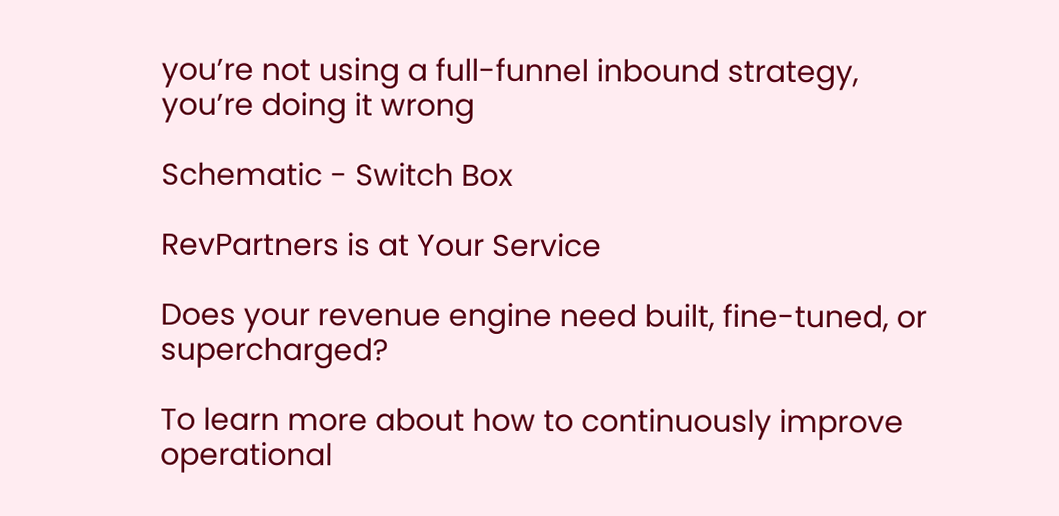you’re not using a full-funnel inbound strategy, you’re doing it wrong

Schematic - Switch Box

RevPartners is at Your Service

Does your revenue engine need built, fine-tuned, or supercharged?

To learn more about how to continuously improve operational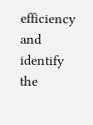efficiency and identify the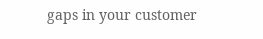gaps in your customer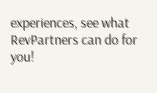experiences, see what RevPartners can do for you!